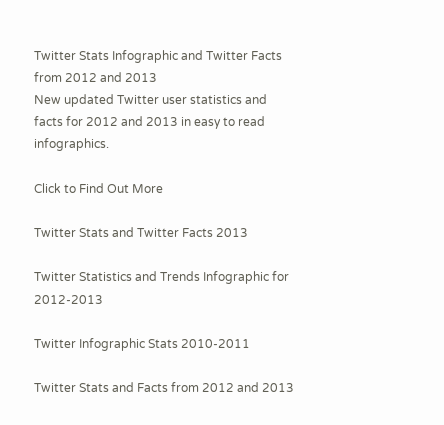Twitter Stats Infographic and Twitter Facts from 2012 and 2013
New updated Twitter user statistics and facts for 2012 and 2013 in easy to read infographics.

Click to Find Out More

Twitter Stats and Twitter Facts 2013

Twitter Statistics and Trends Infographic for 2012-2013

Twitter Infographic Stats 2010-2011

Twitter Stats and Facts from 2012 and 2013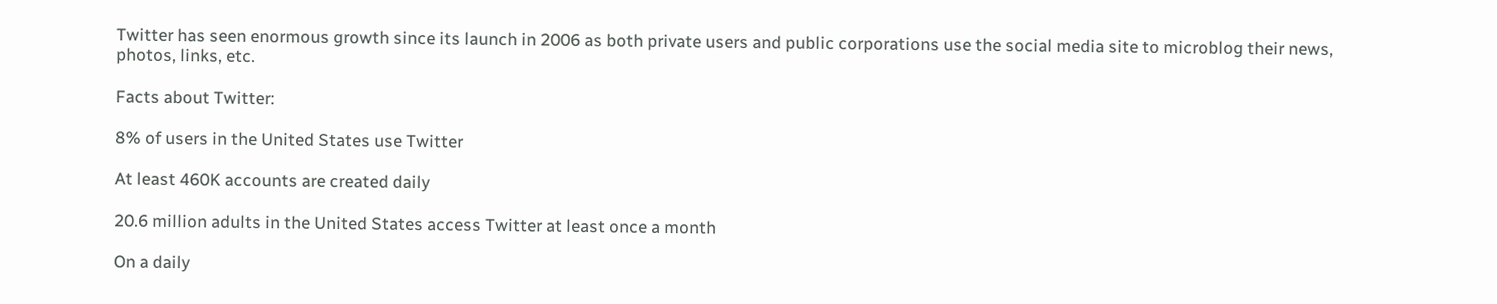Twitter has seen enormous growth since its launch in 2006 as both private users and public corporations use the social media site to microblog their news, photos, links, etc.

Facts about Twitter:

8% of users in the United States use Twitter

At least 460K accounts are created daily

20.6 million adults in the United States access Twitter at least once a month

On a daily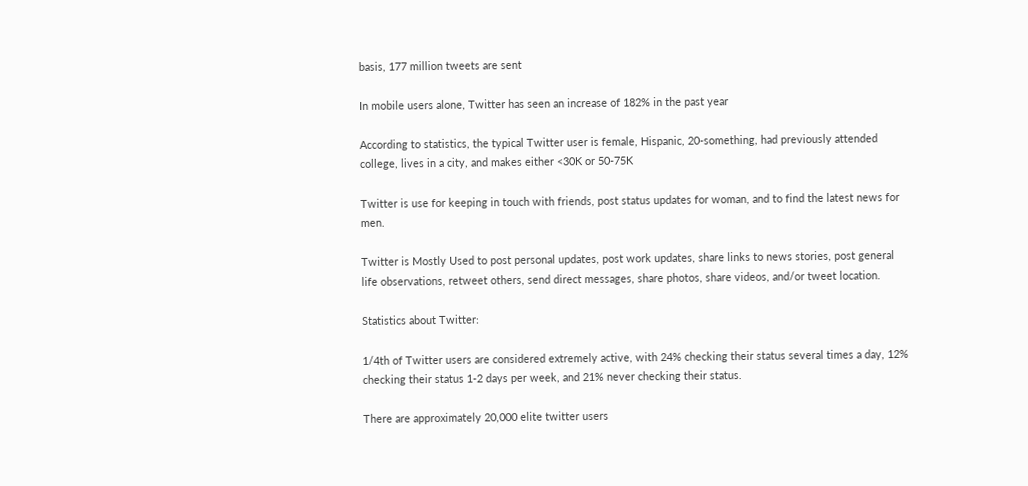basis, 177 million tweets are sent

In mobile users alone, Twitter has seen an increase of 182% in the past year

According to statistics, the typical Twitter user is female, Hispanic, 20-something, had previously attended college, lives in a city, and makes either <30K or 50-75K

Twitter is use for keeping in touch with friends, post status updates for woman, and to find the latest news for men.

Twitter is Mostly Used to post personal updates, post work updates, share links to news stories, post general life observations, retweet others, send direct messages, share photos, share videos, and/or tweet location.

Statistics about Twitter:

1/4th of Twitter users are considered extremely active, with 24% checking their status several times a day, 12% checking their status 1-2 days per week, and 21% never checking their status.

There are approximately 20,000 elite twitter users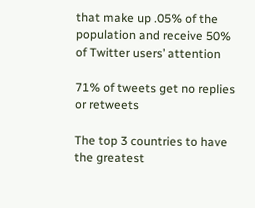that make up .05% of the population and receive 50% of Twitter users’ attention

71% of tweets get no replies or retweets

The top 3 countries to have the greatest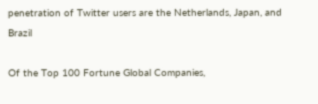penetration of Twitter users are the Netherlands, Japan, and Brazil

Of the Top 100 Fortune Global Companies,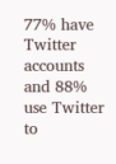77% have Twitter accounts and 88% use Twitter to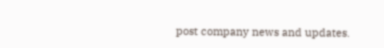post company news and updates.